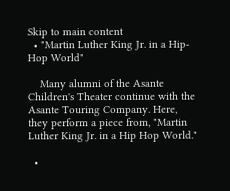Skip to main content
  • "Martin Luther King Jr. in a Hip-Hop World"

    Many alumni of the Asante Children's Theater continue with the Asante Touring Company. Here, they perform a piece from, "Martin Luther King Jr. in a Hip Hop World."

  •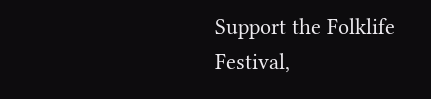Support the Folklife Festival,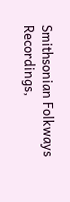Smithsonian Folkways Recordings,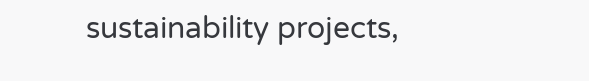sustainability projects,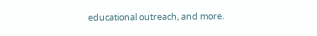educational outreach, and more.